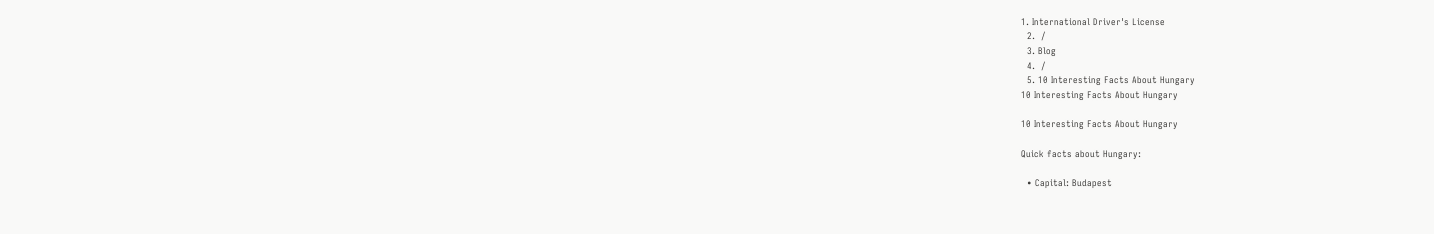1. International Driver's License
  2.  /
  3. Blog
  4.  /
  5. 10 Interesting Facts About Hungary
10 Interesting Facts About Hungary

10 Interesting Facts About Hungary

Quick facts about Hungary:

  • Capital: Budapest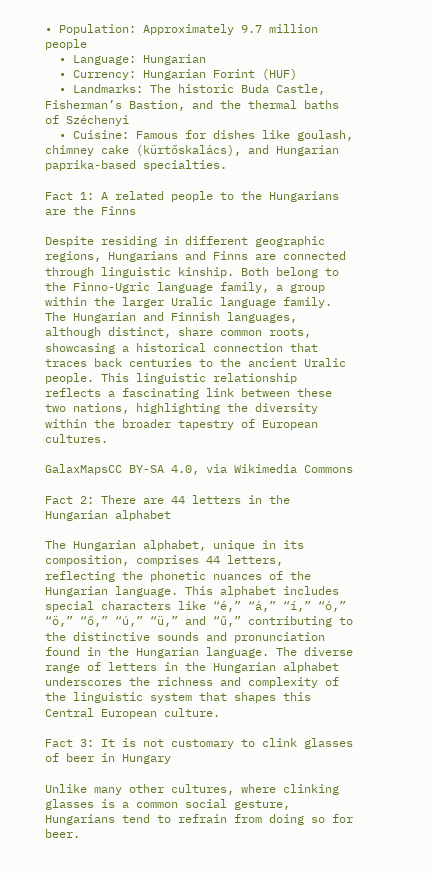• Population: Approximately 9.7 million people
  • Language: Hungarian
  • Currency: Hungarian Forint (HUF)
  • Landmarks: The historic Buda Castle, Fisherman’s Bastion, and the thermal baths of Széchenyi
  • Cuisine: Famous for dishes like goulash, chimney cake (kürtőskalács), and Hungarian paprika-based specialties.

Fact 1: A related people to the Hungarians are the Finns

Despite residing in different geographic regions, Hungarians and Finns are connected through linguistic kinship. Both belong to the Finno-Ugric language family, a group within the larger Uralic language family. The Hungarian and Finnish languages, although distinct, share common roots, showcasing a historical connection that traces back centuries to the ancient Uralic people. This linguistic relationship reflects a fascinating link between these two nations, highlighting the diversity within the broader tapestry of European cultures.

GalaxMapsCC BY-SA 4.0, via Wikimedia Commons

Fact 2: There are 44 letters in the Hungarian alphabet

The Hungarian alphabet, unique in its composition, comprises 44 letters, reflecting the phonetic nuances of the Hungarian language. This alphabet includes special characters like “é,” “á,” “í,” “ó,” “ö,” “ő,” “ú,” “ü,” and “ű,” contributing to the distinctive sounds and pronunciation found in the Hungarian language. The diverse range of letters in the Hungarian alphabet underscores the richness and complexity of the linguistic system that shapes this Central European culture.

Fact 3: It is not customary to clink glasses of beer in Hungary

Unlike many other cultures, where clinking glasses is a common social gesture, Hungarians tend to refrain from doing so for beer.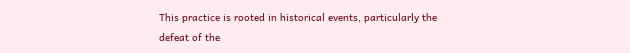This practice is rooted in historical events, particularly the defeat of the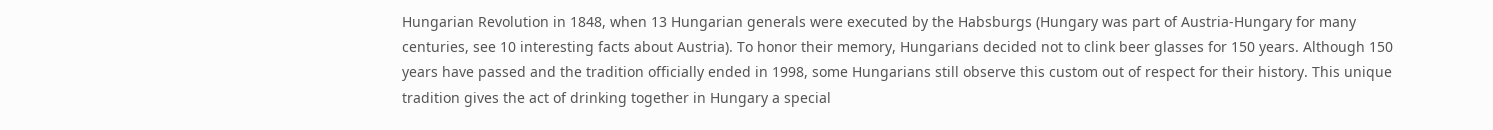Hungarian Revolution in 1848, when 13 Hungarian generals were executed by the Habsburgs (Hungary was part of Austria-Hungary for many centuries, see 10 interesting facts about Austria). To honor their memory, Hungarians decided not to clink beer glasses for 150 years. Although 150 years have passed and the tradition officially ended in 1998, some Hungarians still observe this custom out of respect for their history. This unique tradition gives the act of drinking together in Hungary a special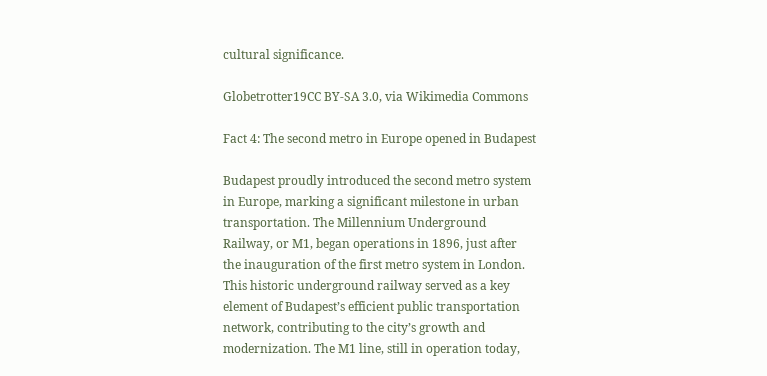cultural significance.

Globetrotter19CC BY-SA 3.0, via Wikimedia Commons

Fact 4: The second metro in Europe opened in Budapest

Budapest proudly introduced the second metro system in Europe, marking a significant milestone in urban transportation. The Millennium Underground Railway, or M1, began operations in 1896, just after the inauguration of the first metro system in London. This historic underground railway served as a key element of Budapest’s efficient public transportation network, contributing to the city’s growth and modernization. The M1 line, still in operation today,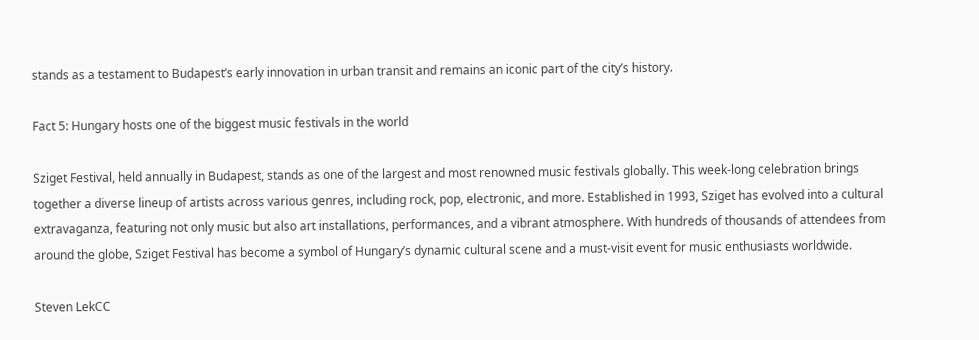stands as a testament to Budapest’s early innovation in urban transit and remains an iconic part of the city’s history.

Fact 5: Hungary hosts one of the biggest music festivals in the world

Sziget Festival, held annually in Budapest, stands as one of the largest and most renowned music festivals globally. This week-long celebration brings together a diverse lineup of artists across various genres, including rock, pop, electronic, and more. Established in 1993, Sziget has evolved into a cultural extravaganza, featuring not only music but also art installations, performances, and a vibrant atmosphere. With hundreds of thousands of attendees from around the globe, Sziget Festival has become a symbol of Hungary’s dynamic cultural scene and a must-visit event for music enthusiasts worldwide.

Steven LekCC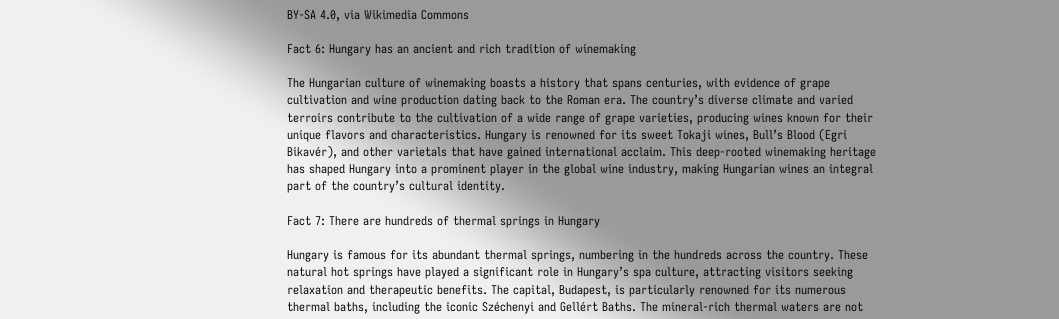BY-SA 4.0, via Wikimedia Commons

Fact 6: Hungary has an ancient and rich tradition of winemaking

The Hungarian culture of winemaking boasts a history that spans centuries, with evidence of grape cultivation and wine production dating back to the Roman era. The country’s diverse climate and varied terroirs contribute to the cultivation of a wide range of grape varieties, producing wines known for their unique flavors and characteristics. Hungary is renowned for its sweet Tokaji wines, Bull’s Blood (Egri Bikavér), and other varietals that have gained international acclaim. This deep-rooted winemaking heritage has shaped Hungary into a prominent player in the global wine industry, making Hungarian wines an integral part of the country’s cultural identity.

Fact 7: There are hundreds of thermal springs in Hungary

Hungary is famous for its abundant thermal springs, numbering in the hundreds across the country. These natural hot springs have played a significant role in Hungary’s spa culture, attracting visitors seeking relaxation and therapeutic benefits. The capital, Budapest, is particularly renowned for its numerous thermal baths, including the iconic Széchenyi and Gellért Baths. The mineral-rich thermal waters are not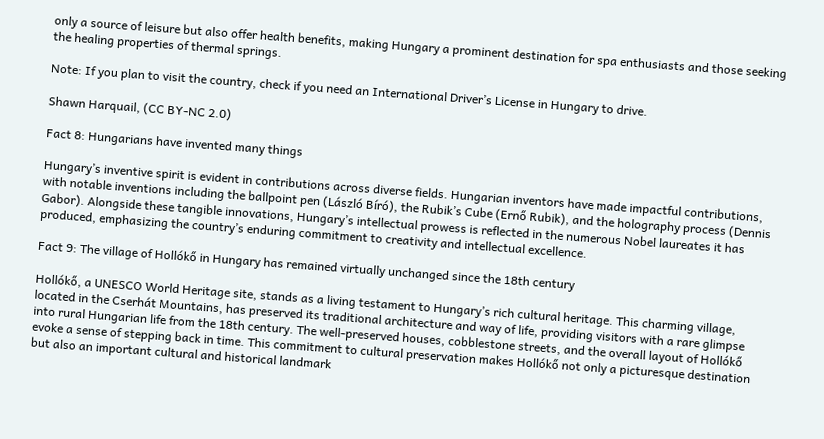only a source of leisure but also offer health benefits, making Hungary a prominent destination for spa enthusiasts and those seeking the healing properties of thermal springs.

Note: If you plan to visit the country, check if you need an International Driver’s License in Hungary to drive.

Shawn Harquail, (CC BY-NC 2.0)

Fact 8: Hungarians have invented many things

Hungary’s inventive spirit is evident in contributions across diverse fields. Hungarian inventors have made impactful contributions, with notable inventions including the ballpoint pen (László Bíró), the Rubik’s Cube (Ernő Rubik), and the holography process (Dennis Gabor). Alongside these tangible innovations, Hungary’s intellectual prowess is reflected in the numerous Nobel laureates it has produced, emphasizing the country’s enduring commitment to creativity and intellectual excellence.

Fact 9: The village of Hollókő in Hungary has remained virtually unchanged since the 18th century

Hollókő, a UNESCO World Heritage site, stands as a living testament to Hungary’s rich cultural heritage. This charming village, located in the Cserhát Mountains, has preserved its traditional architecture and way of life, providing visitors with a rare glimpse into rural Hungarian life from the 18th century. The well-preserved houses, cobblestone streets, and the overall layout of Hollókő evoke a sense of stepping back in time. This commitment to cultural preservation makes Hollókő not only a picturesque destination but also an important cultural and historical landmark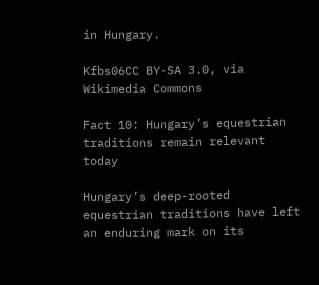in Hungary.

Kfbs06CC BY-SA 3.0, via Wikimedia Commons

Fact 10: Hungary’s equestrian traditions remain relevant today

Hungary’s deep-rooted equestrian traditions have left an enduring mark on its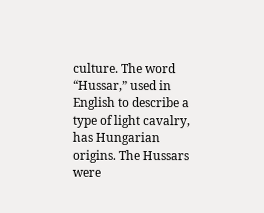culture. The word “Hussar,” used in English to describe a type of light cavalry, has Hungarian origins. The Hussars were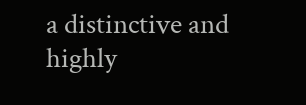a distinctive and highly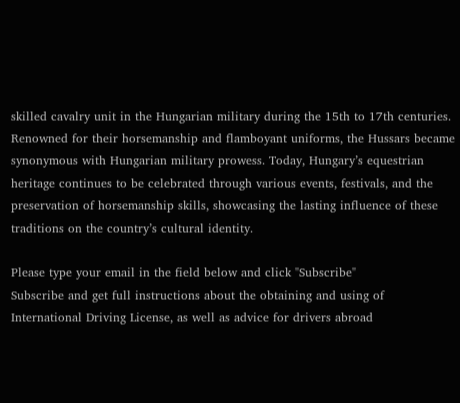skilled cavalry unit in the Hungarian military during the 15th to 17th centuries. Renowned for their horsemanship and flamboyant uniforms, the Hussars became synonymous with Hungarian military prowess. Today, Hungary’s equestrian heritage continues to be celebrated through various events, festivals, and the preservation of horsemanship skills, showcasing the lasting influence of these traditions on the country’s cultural identity.

Please type your email in the field below and click "Subscribe"
Subscribe and get full instructions about the obtaining and using of International Driving License, as well as advice for drivers abroad